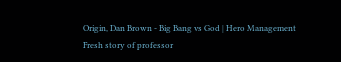Origin, Dan Brown - Big Bang vs God | Hero Management
Fresh story of professor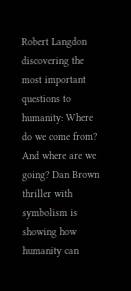Robert Langdon discovering the most important questions to humanity: Where do we come from? And where are we going? Dan Brown thriller with symbolism is showing how humanity can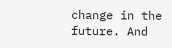change in the future. And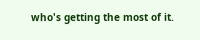who's getting the most of it.